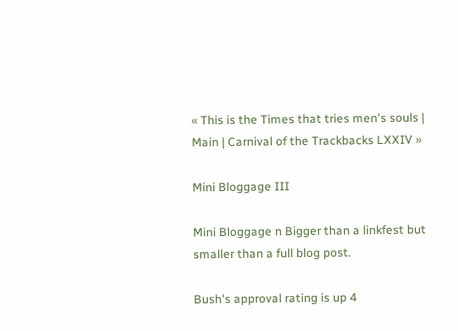« This is the Times that tries men's souls | Main | Carnival of the Trackbacks LXXIV »

Mini Bloggage III

Mini Bloggage n Bigger than a linkfest but smaller than a full blog post.

Bush's approval rating is up 4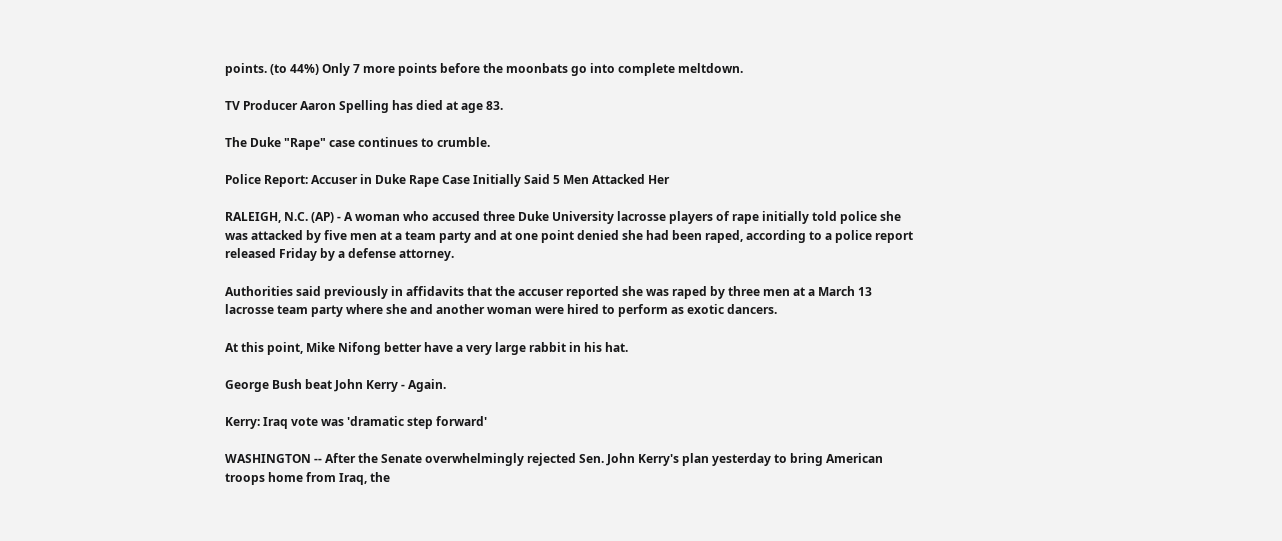points. (to 44%) Only 7 more points before the moonbats go into complete meltdown.

TV Producer Aaron Spelling has died at age 83.

The Duke "Rape" case continues to crumble.

Police Report: Accuser in Duke Rape Case Initially Said 5 Men Attacked Her

RALEIGH, N.C. (AP) - A woman who accused three Duke University lacrosse players of rape initially told police she was attacked by five men at a team party and at one point denied she had been raped, according to a police report released Friday by a defense attorney.

Authorities said previously in affidavits that the accuser reported she was raped by three men at a March 13 lacrosse team party where she and another woman were hired to perform as exotic dancers.

At this point, Mike Nifong better have a very large rabbit in his hat.

George Bush beat John Kerry - Again.

Kerry: Iraq vote was 'dramatic step forward'

WASHINGTON -- After the Senate overwhelmingly rejected Sen. John Kerry's plan yesterday to bring American troops home from Iraq, the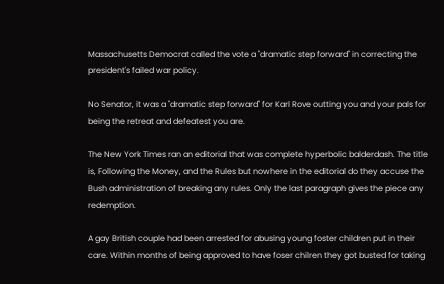Massachusetts Democrat called the vote a "dramatic step forward" in correcting the president's failed war policy.

No Senator, it was a "dramatic step forward" for Karl Rove outting you and your pals for being the retreat and defeatest you are.

The New York Times ran an editorial that was complete hyperbolic balderdash. The title is, Following the Money, and the Rules but nowhere in the editorial do they accuse the Bush administration of breaking any rules. Only the last paragraph gives the piece any redemption.

A gay British couple had been arrested for abusing young foster children put in their care. Within months of being approved to have foser chilren they got busted for taking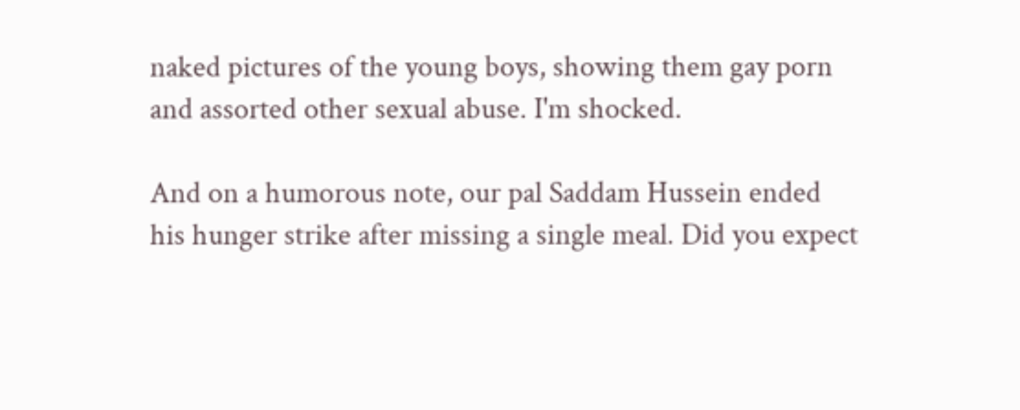naked pictures of the young boys, showing them gay porn and assorted other sexual abuse. I'm shocked.

And on a humorous note, our pal Saddam Hussein ended his hunger strike after missing a single meal. Did you expect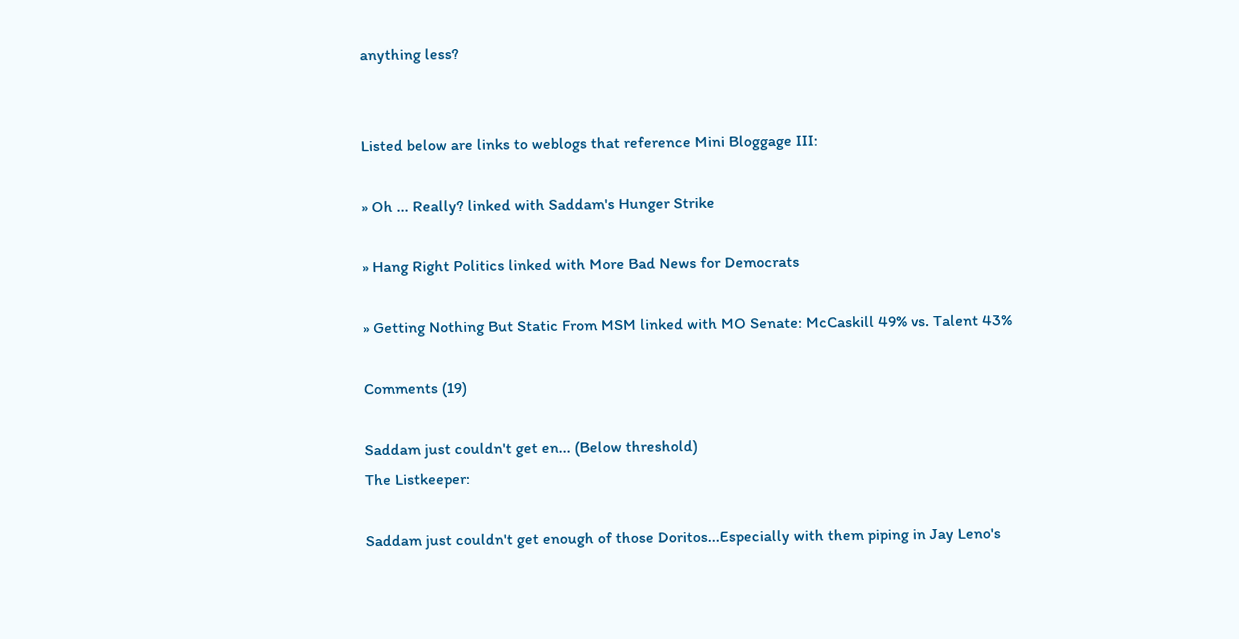anything less?


Listed below are links to weblogs that reference Mini Bloggage III:

» Oh ... Really? linked with Saddam's Hunger Strike

» Hang Right Politics linked with More Bad News for Democrats

» Getting Nothing But Static From MSM linked with MO Senate: McCaskill 49% vs. Talent 43%

Comments (19)

Saddam just couldn't get en... (Below threshold)
The Listkeeper:

Saddam just couldn't get enough of those Doritos...Especially with them piping in Jay Leno's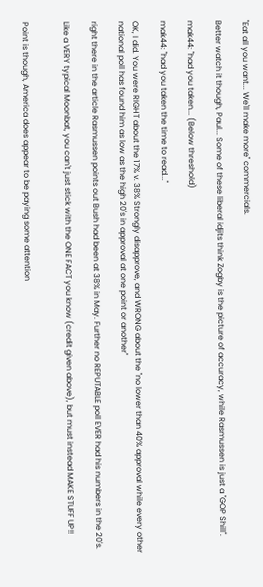"Eat all you want... We'll make more" commercials.

Better watch it though, Paul... Some of these liberal idjits think Zogby is the picture of accuracy, while Rasmussen is just a "GOP Shill".

mak44: "had you taken... (Below threshold)

mak44: "had you taken the time to read..."

OK, I did. You were RIGHT about the 17% v. 38% Strongly disapprove, and WRONG about the "no lower than 40% approval while every other national poll has found him as low as the high 20's in approval at one point or another"

right there in the article Rasmussen points out Bush had been at 38% in May. Further no REPUTABLE poll EVER had his numbers in the 20's.

Like a VERY typical Moonbat, you can't just stick with the ONE FACT you know (credit given above), but must instead MAKE STUFF UP!!


Point is though, America does appear to be paying some attention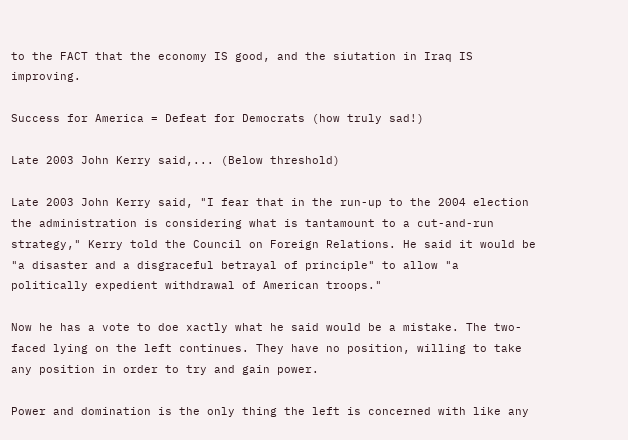to the FACT that the economy IS good, and the siutation in Iraq IS improving.

Success for America = Defeat for Democrats (how truly sad!)

Late 2003 John Kerry said,... (Below threshold)

Late 2003 John Kerry said, "I fear that in the run-up to the 2004 election the administration is considering what is tantamount to a cut-and-run strategy," Kerry told the Council on Foreign Relations. He said it would be "a disaster and a disgraceful betrayal of principle" to allow "a politically expedient withdrawal of American troops."

Now he has a vote to doe xactly what he said would be a mistake. The two-faced lying on the left continues. They have no position, willing to take any position in order to try and gain power.

Power and domination is the only thing the left is concerned with like any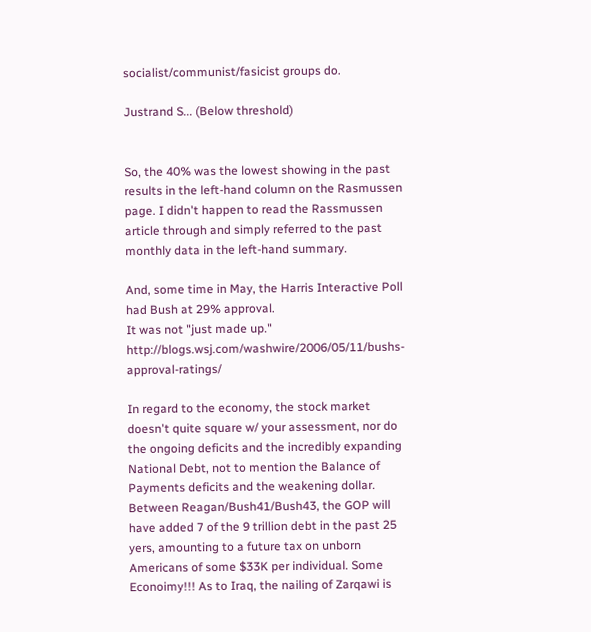socialist/communist/fasicist groups do.

Justrand S... (Below threshold)


So, the 40% was the lowest showing in the past results in the left-hand column on the Rasmussen page. I didn't happen to read the Rassmussen article through and simply referred to the past monthly data in the left-hand summary.

And, some time in May, the Harris Interactive Poll had Bush at 29% approval.
It was not "just made up." http://blogs.wsj.com/washwire/2006/05/11/bushs-approval-ratings/

In regard to the economy, the stock market doesn't quite square w/ your assessment, nor do the ongoing deficits and the incredibly expanding National Debt, not to mention the Balance of Payments deficits and the weakening dollar. Between Reagan/Bush41/Bush43, the GOP will have added 7 of the 9 trillion debt in the past 25 yers, amounting to a future tax on unborn Americans of some $33K per individual. Some Econoimy!!! As to Iraq, the nailing of Zarqawi is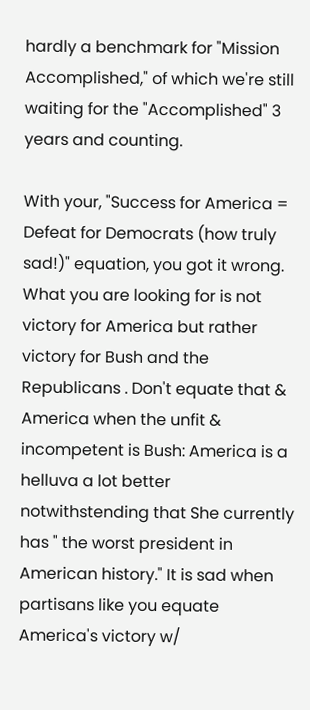hardly a benchmark for "Mission Accomplished," of which we're still waiting for the "Accomplished" 3 years and counting.

With your, "Success for America = Defeat for Democrats (how truly sad!)" equation, you got it wrong. What you are looking for is not victory for America but rather victory for Bush and the Republicans . Don't equate that & America when the unfit & incompetent is Bush: America is a helluva a lot better notwithstending that She currently has " the worst president in American history." It is sad when partisans like you equate America's victory w/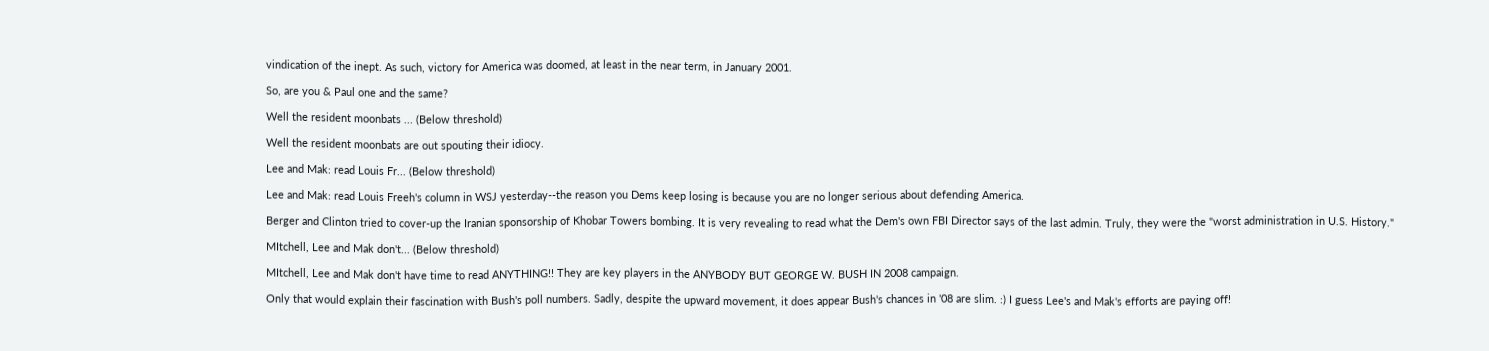vindication of the inept. As such, victory for America was doomed, at least in the near term, in January 2001.

So, are you & Paul one and the same?

Well the resident moonbats ... (Below threshold)

Well the resident moonbats are out spouting their idiocy.

Lee and Mak: read Louis Fr... (Below threshold)

Lee and Mak: read Louis Freeh's column in WSJ yesterday--the reason you Dems keep losing is because you are no longer serious about defending America.

Berger and Clinton tried to cover-up the Iranian sponsorship of Khobar Towers bombing. It is very revealing to read what the Dem's own FBI Director says of the last admin. Truly, they were the "worst administration in U.S. History."

MItchell, Lee and Mak don't... (Below threshold)

MItchell, Lee and Mak don't have time to read ANYTHING!! They are key players in the ANYBODY BUT GEORGE W. BUSH IN 2008 campaign.

Only that would explain their fascination with Bush's poll numbers. Sadly, despite the upward movement, it does appear Bush's chances in '08 are slim. :) I guess Lee's and Mak's efforts are paying off!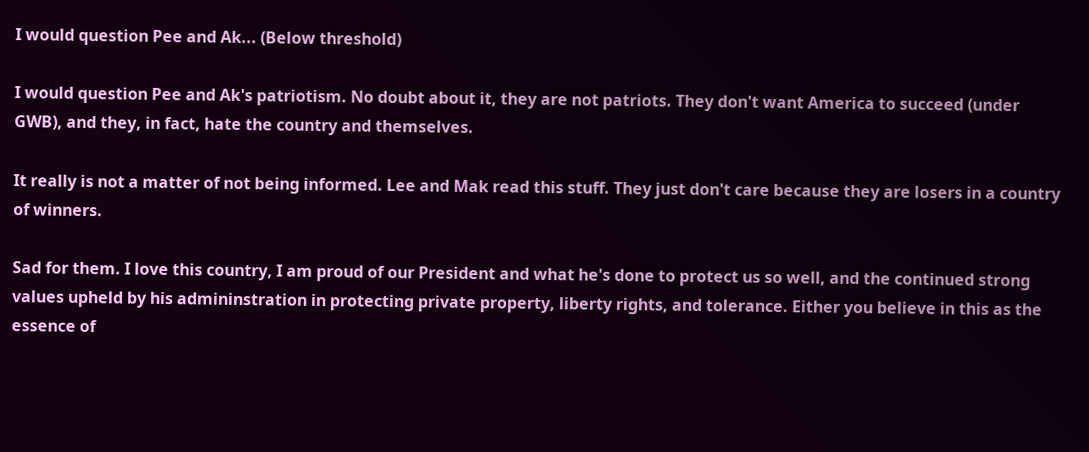I would question Pee and Ak... (Below threshold)

I would question Pee and Ak's patriotism. No doubt about it, they are not patriots. They don't want America to succeed (under GWB), and they, in fact, hate the country and themselves.

It really is not a matter of not being informed. Lee and Mak read this stuff. They just don't care because they are losers in a country of winners.

Sad for them. I love this country, I am proud of our President and what he's done to protect us so well, and the continued strong values upheld by his admininstration in protecting private property, liberty rights, and tolerance. Either you believe in this as the essence of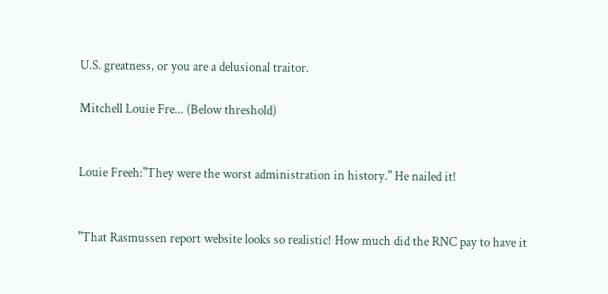U.S. greatness, or you are a delusional traitor.

Mitchell Louie Fre... (Below threshold)


Louie Freeh:"They were the worst administration in history." He nailed it!


"That Rasmussen report website looks so realistic! How much did the RNC pay to have it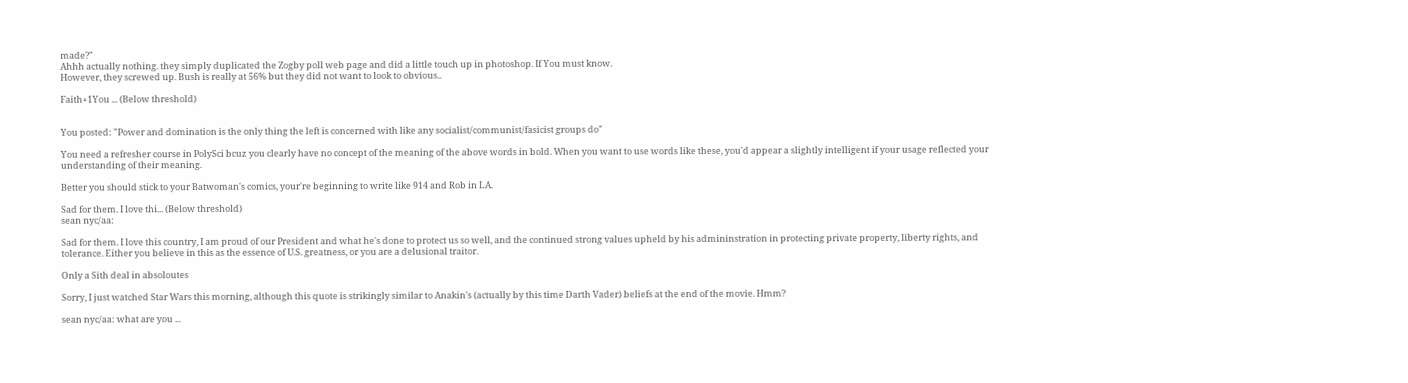made?"
Ahhh actually nothing. they simply duplicated the Zogby poll web page and did a little touch up in photoshop. If You must know.
However, they screwed up. Bush is really at 56% but they did not want to look to obvious..

Faith+1You ... (Below threshold)


You posted: "Power and domination is the only thing the left is concerned with like any socialist/communist/fasicist groups do"

You need a refresher course in PolySci bcuz you clearly have no concept of the meaning of the above words in bold. When you want to use words like these, you'd appear a slightly intelligent if your usage reflected your understanding of their meaning.

Better you should stick to your Batwoman's comics, your're beginning to write like 914 and Rob in LA.

Sad for them. I love thi... (Below threshold)
sean nyc/aa:

Sad for them. I love this country, I am proud of our President and what he's done to protect us so well, and the continued strong values upheld by his admininstration in protecting private property, liberty rights, and tolerance. Either you believe in this as the essence of U.S. greatness, or you are a delusional traitor.

Only a Sith deal in absoloutes

Sorry, I just watched Star Wars this morning, although this quote is strikingly similar to Anakin's (actually by this time Darth Vader) beliefs at the end of the movie. Hmm?

sean nyc/aa: what are you ...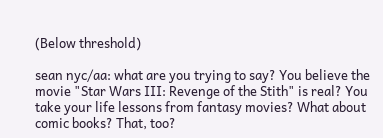(Below threshold)

sean nyc/aa: what are you trying to say? You believe the movie "Star Wars III: Revenge of the Stith" is real? You take your life lessons from fantasy movies? What about comic books? That, too?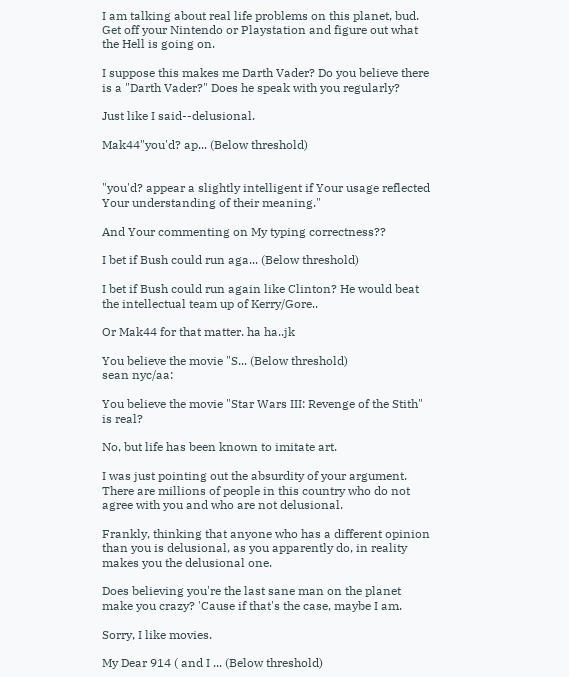I am talking about real life problems on this planet, bud. Get off your Nintendo or Playstation and figure out what the Hell is going on.

I suppose this makes me Darth Vader? Do you believe there is a "Darth Vader?" Does he speak with you regularly?

Just like I said--delusional.

Mak44"you'd? ap... (Below threshold)


"you'd? appear a slightly intelligent if Your usage reflected Your understanding of their meaning."

And Your commenting on My typing correctness??

I bet if Bush could run aga... (Below threshold)

I bet if Bush could run again like Clinton? He would beat the intellectual team up of Kerry/Gore..

Or Mak44 for that matter. ha ha..jk

You believe the movie "S... (Below threshold)
sean nyc/aa:

You believe the movie "Star Wars III: Revenge of the Stith" is real?

No, but life has been known to imitate art.

I was just pointing out the absurdity of your argument. There are millions of people in this country who do not agree with you and who are not delusional.

Frankly, thinking that anyone who has a different opinion than you is delusional, as you apparently do, in reality makes you the delusional one.

Does believing you're the last sane man on the planet make you crazy? 'Cause if that's the case, maybe I am.

Sorry, I like movies.

My Dear 914 ( and I ... (Below threshold)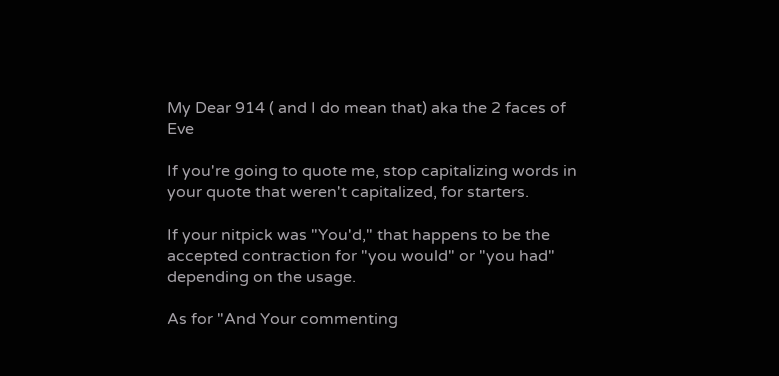My Dear 914 ( and I do mean that) aka the 2 faces of Eve

If you're going to quote me, stop capitalizing words in your quote that weren't capitalized, for starters.

If your nitpick was "You'd," that happens to be the accepted contraction for "you would" or "you had" depending on the usage.

As for "And Your commenting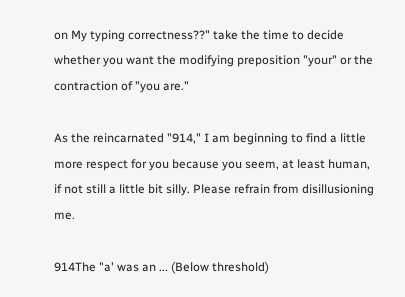on My typing correctness??" take the time to decide whether you want the modifying preposition "your" or the contraction of "you are."

As the reincarnated "914," I am beginning to find a little more respect for you because you seem, at least human, if not still a little bit silly. Please refrain from disillusioning me.

914The "a' was an ... (Below threshold)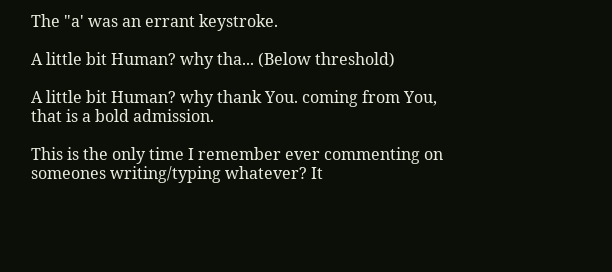The "a' was an errant keystroke.

A little bit Human? why tha... (Below threshold)

A little bit Human? why thank You. coming from You, that is a bold admission.

This is the only time I remember ever commenting on someones writing/typing whatever? It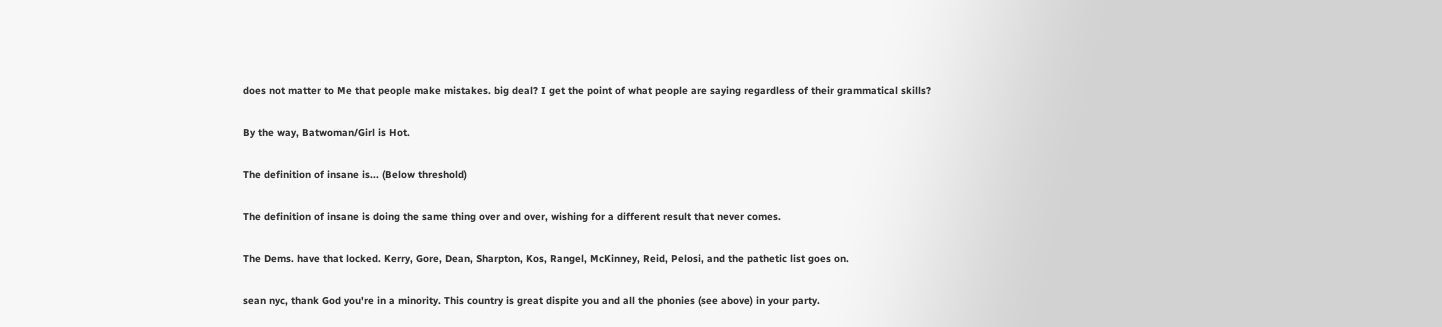does not matter to Me that people make mistakes. big deal? I get the point of what people are saying regardless of their grammatical skills?

By the way, Batwoman/Girl is Hot.

The definition of insane is... (Below threshold)

The definition of insane is doing the same thing over and over, wishing for a different result that never comes.

The Dems. have that locked. Kerry, Gore, Dean, Sharpton, Kos, Rangel, McKinney, Reid, Pelosi, and the pathetic list goes on.

sean nyc, thank God you're in a minority. This country is great dispite you and all the phonies (see above) in your party.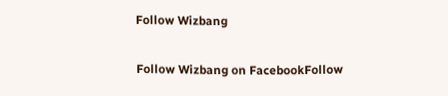Follow Wizbang

Follow Wizbang on FacebookFollow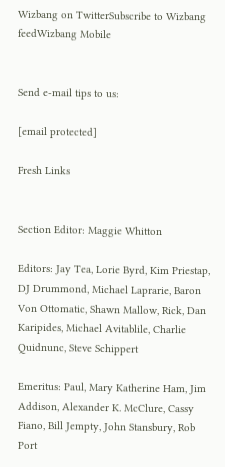Wizbang on TwitterSubscribe to Wizbang feedWizbang Mobile


Send e-mail tips to us:

[email protected]

Fresh Links


Section Editor: Maggie Whitton

Editors: Jay Tea, Lorie Byrd, Kim Priestap, DJ Drummond, Michael Laprarie, Baron Von Ottomatic, Shawn Mallow, Rick, Dan Karipides, Michael Avitablile, Charlie Quidnunc, Steve Schippert

Emeritus: Paul, Mary Katherine Ham, Jim Addison, Alexander K. McClure, Cassy Fiano, Bill Jempty, John Stansbury, Rob Port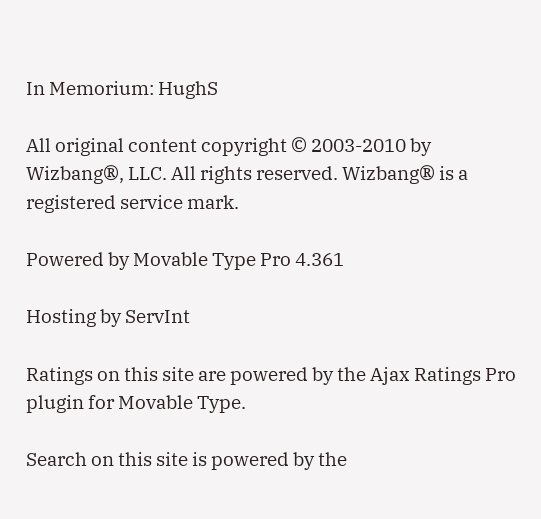In Memorium: HughS

All original content copyright © 2003-2010 by Wizbang®, LLC. All rights reserved. Wizbang® is a registered service mark.

Powered by Movable Type Pro 4.361

Hosting by ServInt

Ratings on this site are powered by the Ajax Ratings Pro plugin for Movable Type.

Search on this site is powered by the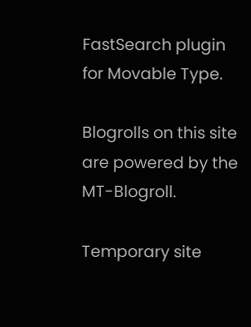FastSearch plugin for Movable Type.

Blogrolls on this site are powered by the MT-Blogroll.

Temporary site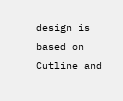design is based on Cutline and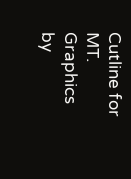Cutline for MT. Graphics by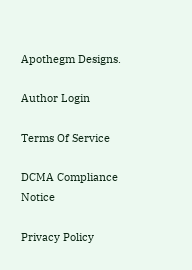Apothegm Designs.

Author Login

Terms Of Service

DCMA Compliance Notice

Privacy Policy